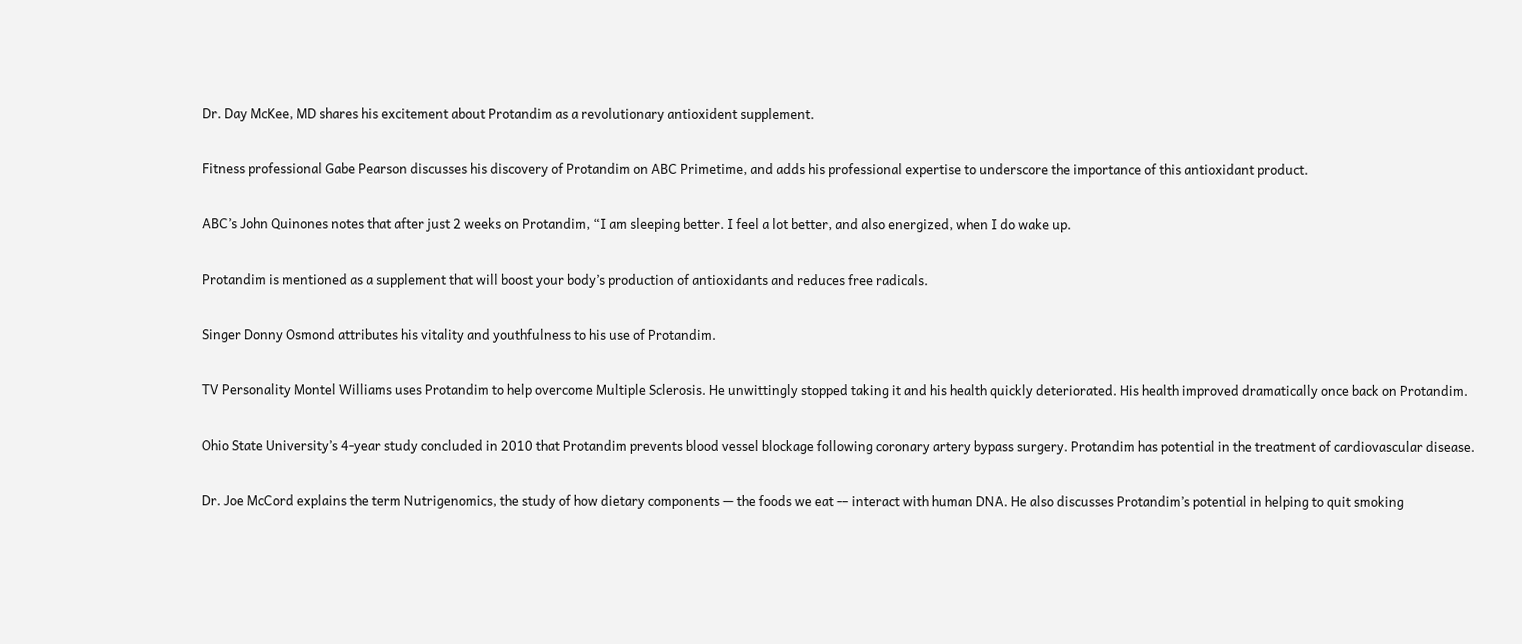Dr. Day McKee, MD shares his excitement about Protandim as a revolutionary antioxident supplement.

Fitness professional Gabe Pearson discusses his discovery of Protandim on ABC Primetime, and adds his professional expertise to underscore the importance of this antioxidant product.

ABC’s John Quinones notes that after just 2 weeks on Protandim, “I am sleeping better. I feel a lot better, and also energized, when I do wake up.

Protandim is mentioned as a supplement that will boost your body’s production of antioxidants and reduces free radicals.

Singer Donny Osmond attributes his vitality and youthfulness to his use of Protandim.

TV Personality Montel Williams uses Protandim to help overcome Multiple Sclerosis. He unwittingly stopped taking it and his health quickly deteriorated. His health improved dramatically once back on Protandim.

Ohio State University’s 4-year study concluded in 2010 that Protandim prevents blood vessel blockage following coronary artery bypass surgery. Protandim has potential in the treatment of cardiovascular disease.

Dr. Joe McCord explains the term Nutrigenomics, the study of how dietary components — the foods we eat -– interact with human DNA. He also discusses Protandim’s potential in helping to quit smoking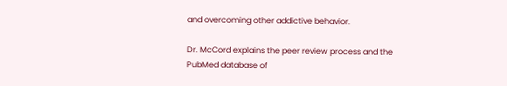and overcoming other addictive behavior.

Dr. McCord explains the peer review process and the PubMed database of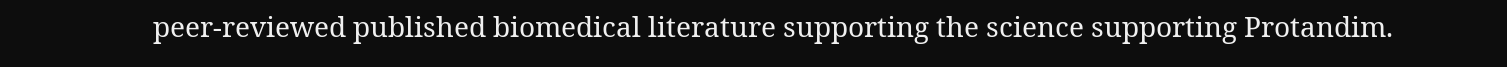peer-reviewed published biomedical literature supporting the science supporting Protandim.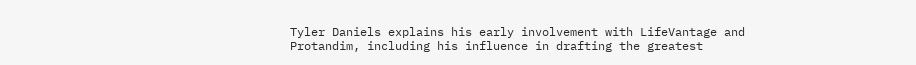Tyler Daniels explains his early involvement with LifeVantage and Protandim, including his influence in drafting the greatest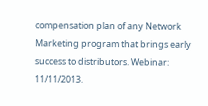compensation plan of any Network Marketing program that brings early success to distributors. Webinar: 11/11/2013.